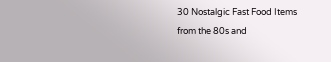30 Nostalgic Fast Food Items from the 80s and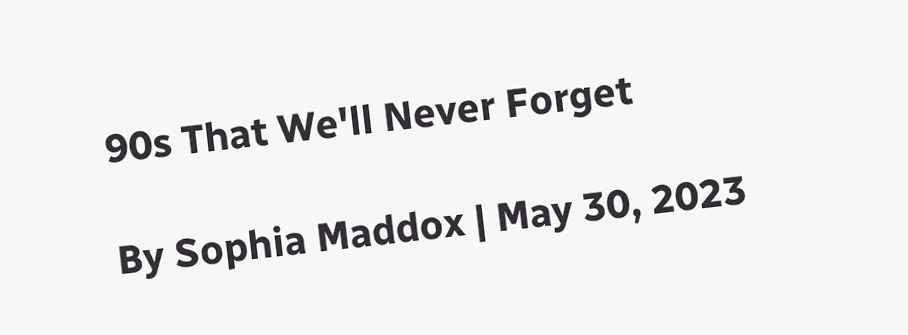90s That We'll Never Forget

By Sophia Maddox | May 30, 2023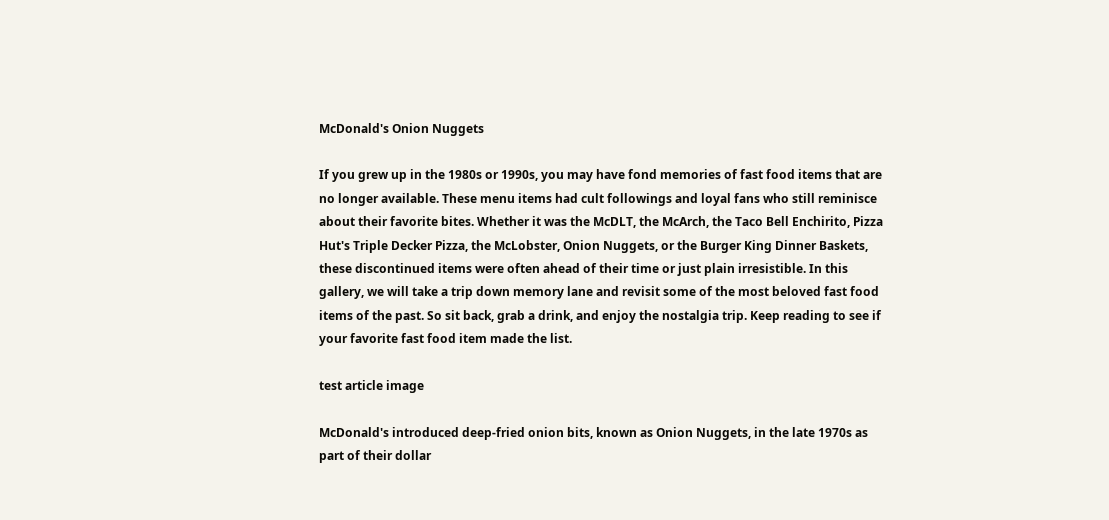McDonald's Onion Nuggets

If you grew up in the 1980s or 1990s, you may have fond memories of fast food items that are no longer available. These menu items had cult followings and loyal fans who still reminisce about their favorite bites. Whether it was the McDLT, the McArch, the Taco Bell Enchirito, Pizza Hut's Triple Decker Pizza, the McLobster, Onion Nuggets, or the Burger King Dinner Baskets, these discontinued items were often ahead of their time or just plain irresistible. In this gallery, we will take a trip down memory lane and revisit some of the most beloved fast food items of the past. So sit back, grab a drink, and enjoy the nostalgia trip. Keep reading to see if your favorite fast food item made the list.

test article image

McDonald's introduced deep-fried onion bits, known as Onion Nuggets, in the late 1970s as part of their dollar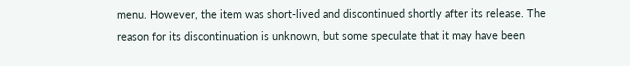menu. However, the item was short-lived and discontinued shortly after its release. The reason for its discontinuation is unknown, but some speculate that it may have been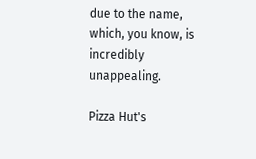due to the name, which, you know, is incredibly unappealing.

Pizza Hut's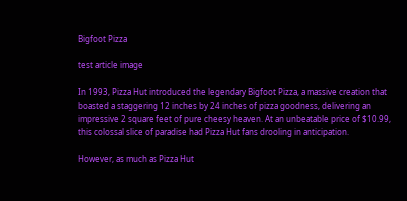Bigfoot Pizza

test article image

In 1993, Pizza Hut introduced the legendary Bigfoot Pizza, a massive creation that boasted a staggering 12 inches by 24 inches of pizza goodness, delivering an impressive 2 square feet of pure cheesy heaven. At an unbeatable price of $10.99, this colossal slice of paradise had Pizza Hut fans drooling in anticipation.

However, as much as Pizza Hut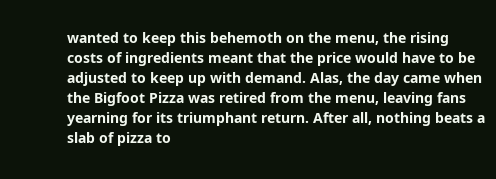wanted to keep this behemoth on the menu, the rising costs of ingredients meant that the price would have to be adjusted to keep up with demand. Alas, the day came when the Bigfoot Pizza was retired from the menu, leaving fans yearning for its triumphant return. After all, nothing beats a slab of pizza to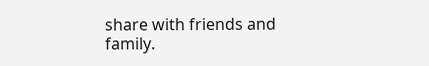share with friends and family.